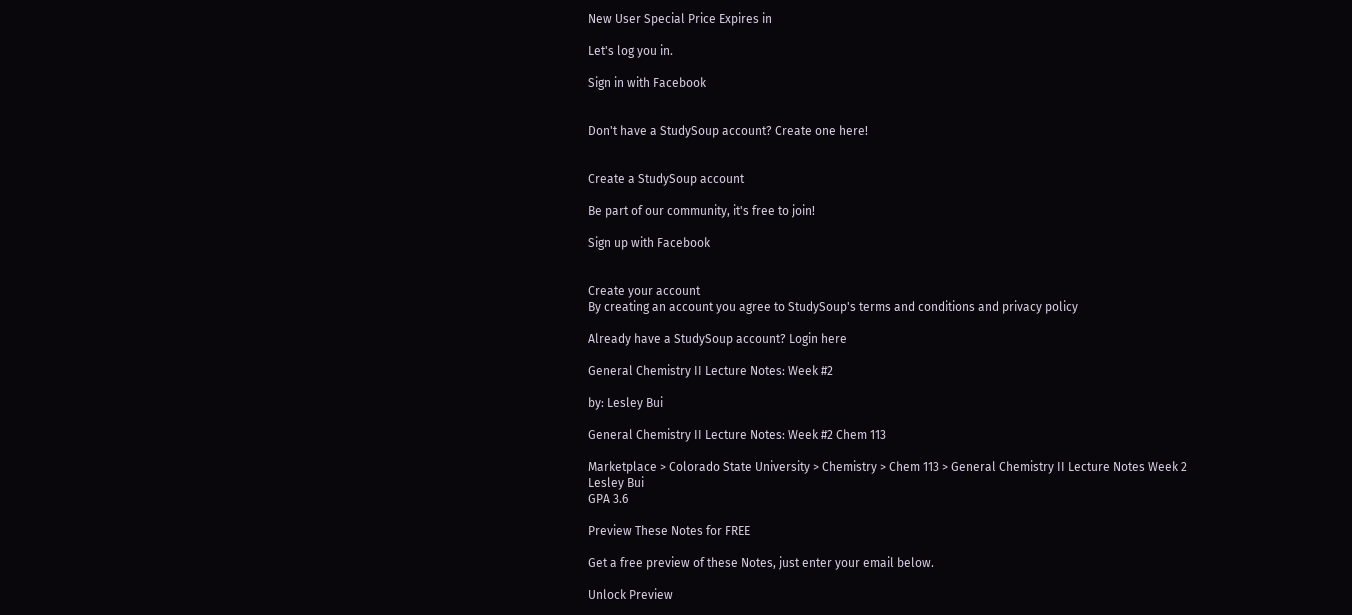New User Special Price Expires in

Let's log you in.

Sign in with Facebook


Don't have a StudySoup account? Create one here!


Create a StudySoup account

Be part of our community, it's free to join!

Sign up with Facebook


Create your account
By creating an account you agree to StudySoup's terms and conditions and privacy policy

Already have a StudySoup account? Login here

General Chemistry II Lecture Notes: Week #2

by: Lesley Bui

General Chemistry II Lecture Notes: Week #2 Chem 113

Marketplace > Colorado State University > Chemistry > Chem 113 > General Chemistry II Lecture Notes Week 2
Lesley Bui
GPA 3.6

Preview These Notes for FREE

Get a free preview of these Notes, just enter your email below.

Unlock Preview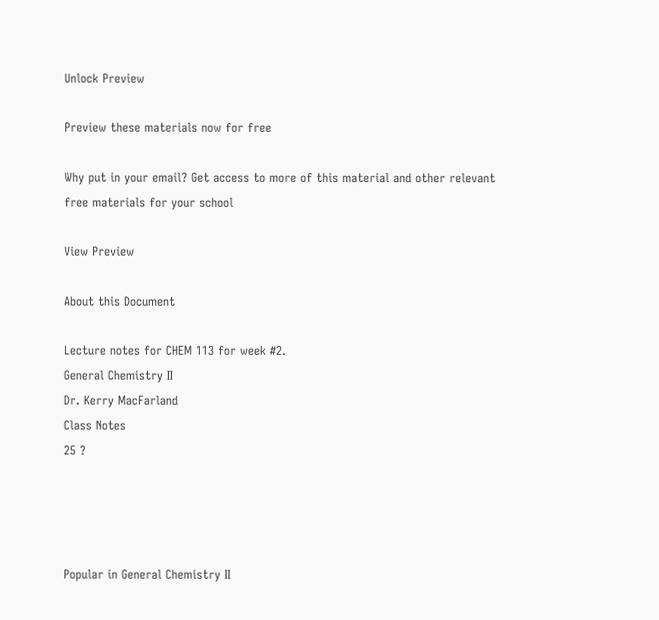Unlock Preview

Preview these materials now for free

Why put in your email? Get access to more of this material and other relevant free materials for your school

View Preview

About this Document

Lecture notes for CHEM 113 for week #2.
General Chemistry II
Dr. Kerry MacFarland
Class Notes
25 ?




Popular in General Chemistry II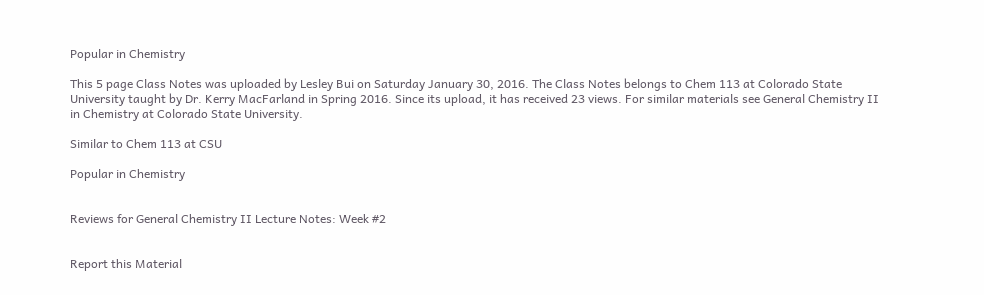Popular in Chemistry

This 5 page Class Notes was uploaded by Lesley Bui on Saturday January 30, 2016. The Class Notes belongs to Chem 113 at Colorado State University taught by Dr. Kerry MacFarland in Spring 2016. Since its upload, it has received 23 views. For similar materials see General Chemistry II in Chemistry at Colorado State University.

Similar to Chem 113 at CSU

Popular in Chemistry


Reviews for General Chemistry II Lecture Notes: Week #2


Report this Material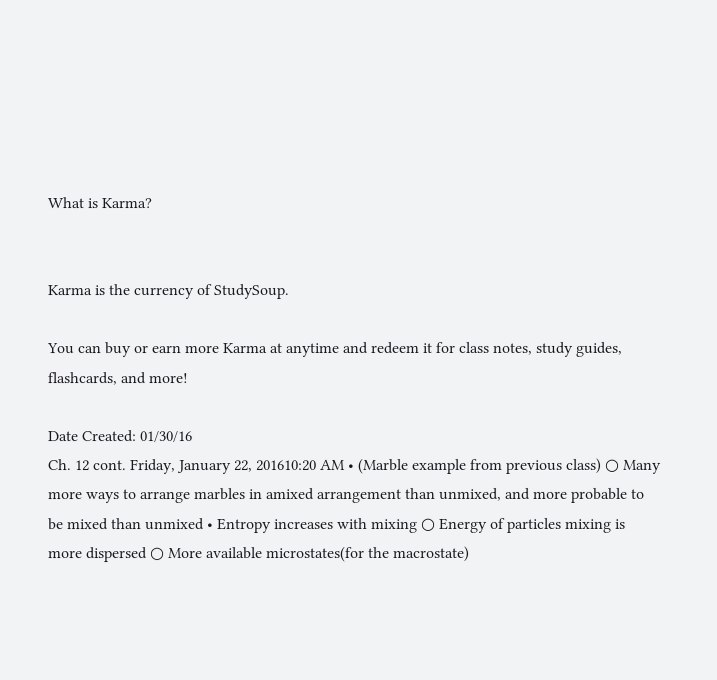What is Karma?


Karma is the currency of StudySoup.

You can buy or earn more Karma at anytime and redeem it for class notes, study guides, flashcards, and more!

Date Created: 01/30/16
Ch. 12 cont. Friday, January 22, 201610:20 AM • (Marble example from previous class) ○ Many more ways to arrange marbles in amixed arrangement than unmixed, and more probable to be mixed than unmixed • Entropy increases with mixing ○ Energy of particles mixing is more dispersed ○ More available microstates(for the macrostate)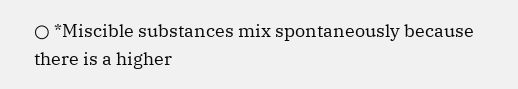○ *Miscible substances mix spontaneously because there is a higher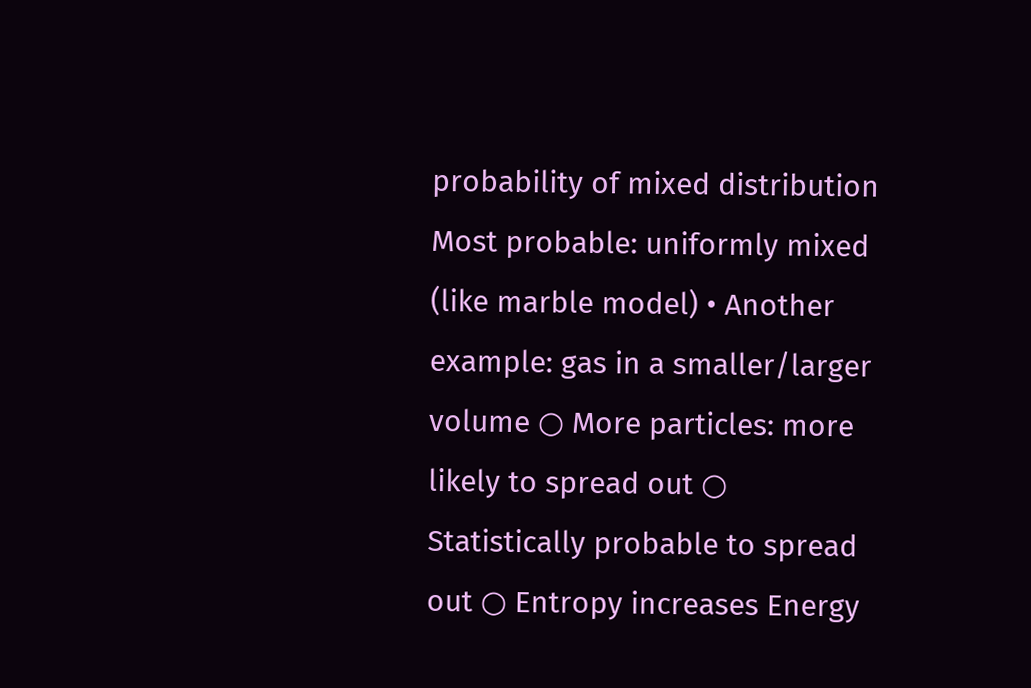probability of mixed distribution Most probable: uniformly mixed (like marble model) • Another example: gas in a smaller/larger volume ○ More particles: more likely to spread out ○ Statistically probable to spread out ○ Entropy increases Energy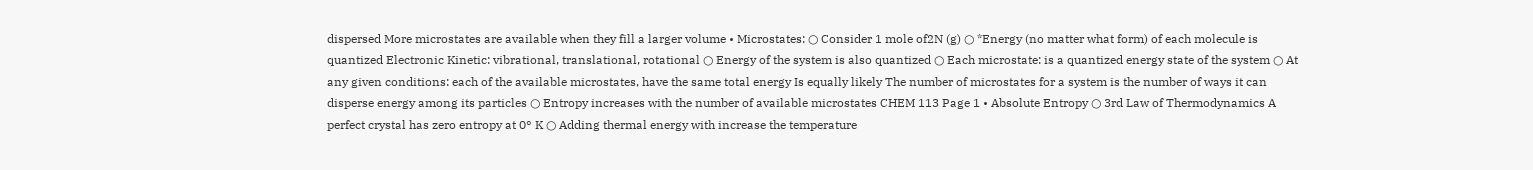dispersed More microstates are available when they fill a larger volume • Microstates: ○ Consider 1 mole of2N (g) ○ *Energy (no matter what form) of each molecule is quantized Electronic Kinetic: vibrational, translational, rotational ○ Energy of the system is also quantized ○ Each microstate: is a quantized energy state of the system ○ At any given conditions: each of the available microstates, have the same total energy Is equally likely The number of microstates for a system is the number of ways it can disperse energy among its particles ○ Entropy increases with the number of available microstates CHEM 113 Page 1 • Absolute Entropy ○ 3rd Law of Thermodynamics A perfect crystal has zero entropy at 0° K ○ Adding thermal energy with increase the temperature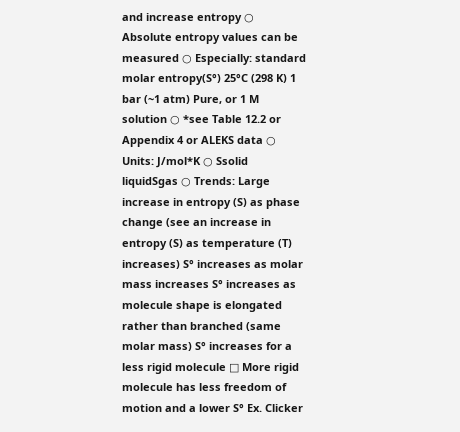and increase entropy ○ Absolute entropy values can be measured ○ Especially: standard molar entropy(S°) 25°C (298 K) 1 bar (~1 atm) Pure, or 1 M solution ○ *see Table 12.2 or Appendix 4 or ALEKS data ○ Units: J/mol*K ○ Ssolid liquidSgas ○ Trends: Large increase in entropy (S) as phase change (see an increase in entropy (S) as temperature (T) increases) S° increases as molar mass increases S° increases as molecule shape is elongated rather than branched (same molar mass) S° increases for a less rigid molecule □ More rigid molecule has less freedom of motion and a lower S° Ex. Clicker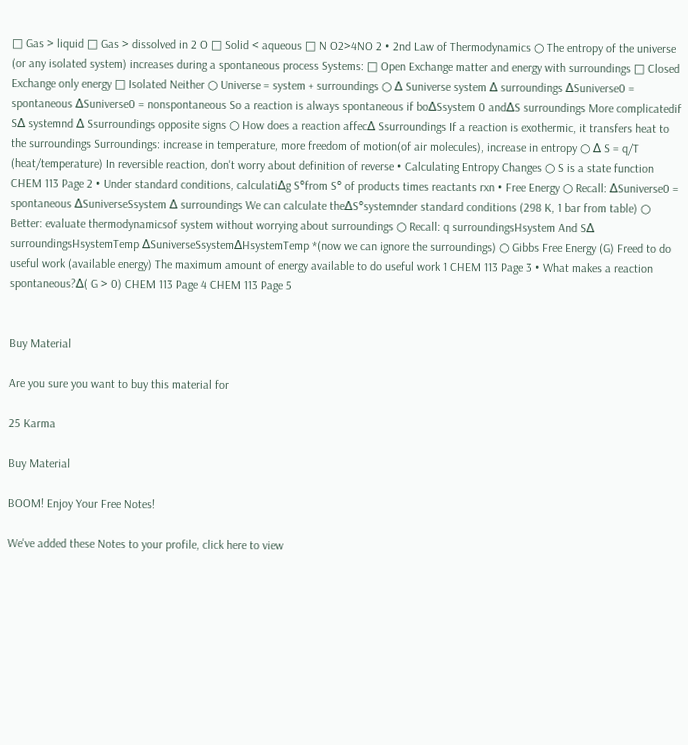□ Gas > liquid □ Gas > dissolved in 2 O □ Solid < aqueous □ N O2>4NO 2 • 2nd Law of Thermodynamics ○ The entropy of the universe (or any isolated system) increases during a spontaneous process Systems: □ Open Exchange matter and energy with surroundings □ Closed Exchange only energy □ Isolated Neither ○ Universe = system + surroundings ○ ∆ Suniverse system ∆ surroundings ∆Suniverse0 = spontaneous ∆Suniverse0 = nonspontaneous So a reaction is always spontaneous if bo∆Ssystem 0 and∆S surroundings More complicatedif S∆ systemnd ∆ Ssurroundings opposite signs ○ How does a reaction affec∆ Ssurroundings If a reaction is exothermic, it transfers heat to the surroundings Surroundings: increase in temperature, more freedom of motion(of air molecules), increase in entropy ○ ∆ S = q/T (heat/temperature) In reversible reaction, don't worry about definition of reverse • Calculating Entropy Changes ○ S is a state function CHEM 113 Page 2 • Under standard conditions, calculati∆g S°from S° of products times reactants rxn • Free Energy ○ Recall: ∆Suniverse0 = spontaneous ∆SuniverseSsystem ∆ surroundings We can calculate the∆S°systemnder standard conditions (298 K, 1 bar from table) ○ Better: evaluate thermodynamicsof system without worrying about surroundings ○ Recall: q surroundingsHsystem And S∆ surroundingsHsystemTemp ∆SuniverseSsystem∆HsystemTemp *(now we can ignore the surroundings) ○ Gibbs Free Energy (G) Freed to do useful work (available energy) The maximum amount of energy available to do useful work 1 CHEM 113 Page 3 • What makes a reaction spontaneous?∆( G > 0) CHEM 113 Page 4 CHEM 113 Page 5


Buy Material

Are you sure you want to buy this material for

25 Karma

Buy Material

BOOM! Enjoy Your Free Notes!

We've added these Notes to your profile, click here to view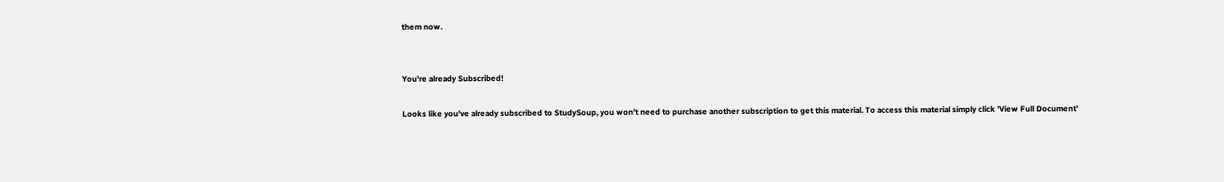them now.


You're already Subscribed!

Looks like you've already subscribed to StudySoup, you won't need to purchase another subscription to get this material. To access this material simply click 'View Full Document'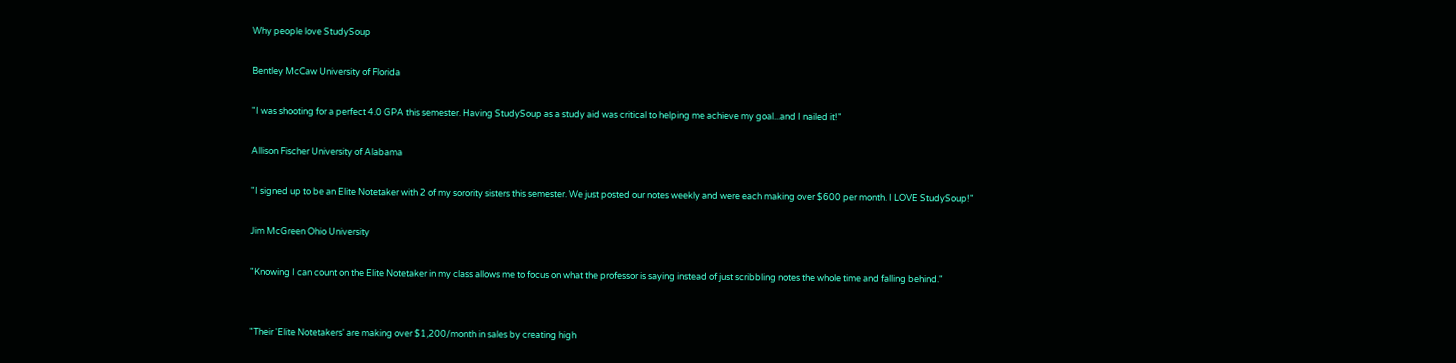Why people love StudySoup

Bentley McCaw University of Florida

"I was shooting for a perfect 4.0 GPA this semester. Having StudySoup as a study aid was critical to helping me achieve my goal...and I nailed it!"

Allison Fischer University of Alabama

"I signed up to be an Elite Notetaker with 2 of my sorority sisters this semester. We just posted our notes weekly and were each making over $600 per month. I LOVE StudySoup!"

Jim McGreen Ohio University

"Knowing I can count on the Elite Notetaker in my class allows me to focus on what the professor is saying instead of just scribbling notes the whole time and falling behind."


"Their 'Elite Notetakers' are making over $1,200/month in sales by creating high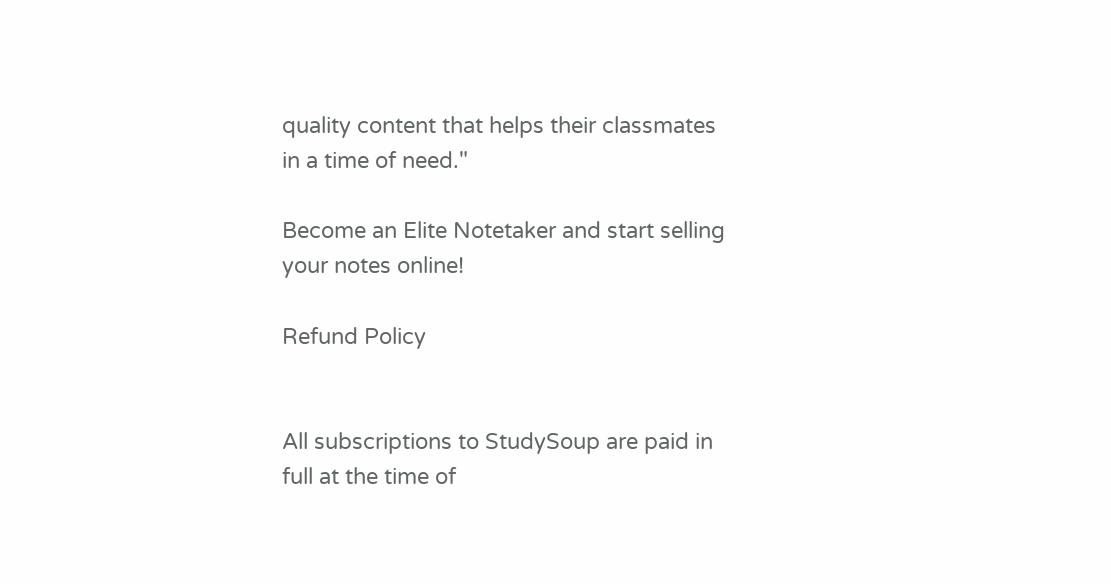quality content that helps their classmates in a time of need."

Become an Elite Notetaker and start selling your notes online!

Refund Policy


All subscriptions to StudySoup are paid in full at the time of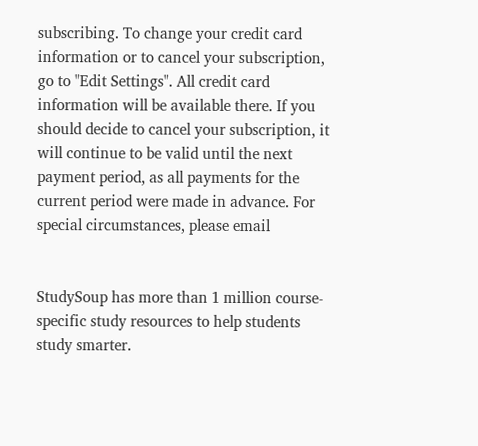subscribing. To change your credit card information or to cancel your subscription, go to "Edit Settings". All credit card information will be available there. If you should decide to cancel your subscription, it will continue to be valid until the next payment period, as all payments for the current period were made in advance. For special circumstances, please email


StudySoup has more than 1 million course-specific study resources to help students study smarter.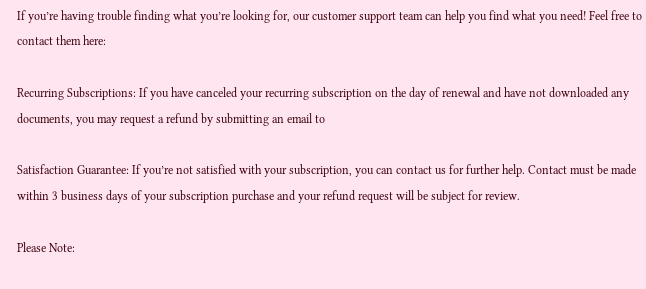If you’re having trouble finding what you’re looking for, our customer support team can help you find what you need! Feel free to contact them here:

Recurring Subscriptions: If you have canceled your recurring subscription on the day of renewal and have not downloaded any documents, you may request a refund by submitting an email to

Satisfaction Guarantee: If you’re not satisfied with your subscription, you can contact us for further help. Contact must be made within 3 business days of your subscription purchase and your refund request will be subject for review.

Please Note: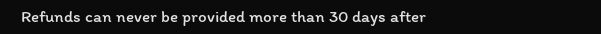Refunds can never be provided more than 30 days after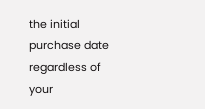the initial purchase date regardless of your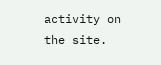activity on the site.